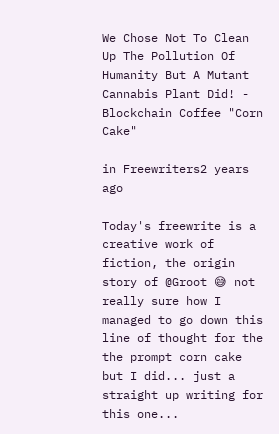We Chose Not To Clean Up The Pollution Of Humanity But A Mutant Cannabis Plant Did! - Blockchain Coffee "Corn Cake"

in Freewriters2 years ago

Today's freewrite is a creative work of fiction, the origin story of @Groot 😅 not really sure how I managed to go down this line of thought for the the prompt corn cake but I did... just a straight up writing for this one...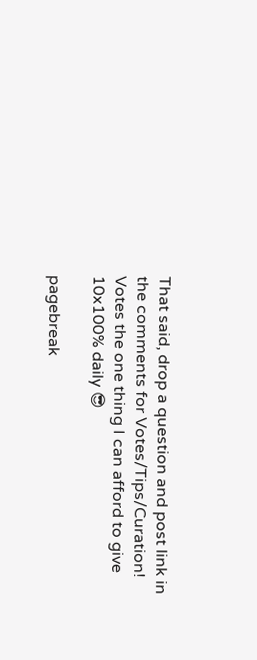That said, drop a question and post link in the comments for Votes/Tips/Curation! Votes the one thing I can afford to give 10x100% daily 😎

pagebreak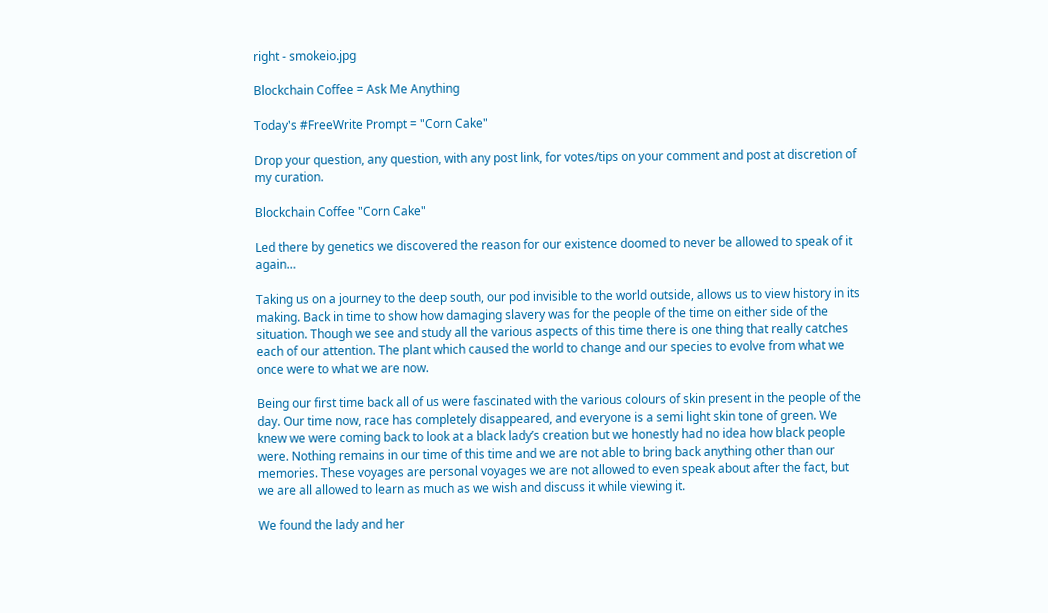right - smokeio.jpg

Blockchain Coffee = Ask Me Anything

Today's #FreeWrite Prompt = "Corn Cake"

Drop your question, any question, with any post link, for votes/tips on your comment and post at discretion of my curation.

Blockchain Coffee "Corn Cake"

Led there by genetics we discovered the reason for our existence doomed to never be allowed to speak of it again…

Taking us on a journey to the deep south, our pod invisible to the world outside, allows us to view history in its making. Back in time to show how damaging slavery was for the people of the time on either side of the situation. Though we see and study all the various aspects of this time there is one thing that really catches each of our attention. The plant which caused the world to change and our species to evolve from what we once were to what we are now.

Being our first time back all of us were fascinated with the various colours of skin present in the people of the day. Our time now, race has completely disappeared, and everyone is a semi light skin tone of green. We knew we were coming back to look at a black lady’s creation but we honestly had no idea how black people were. Nothing remains in our time of this time and we are not able to bring back anything other than our memories. These voyages are personal voyages we are not allowed to even speak about after the fact, but we are all allowed to learn as much as we wish and discuss it while viewing it.

We found the lady and her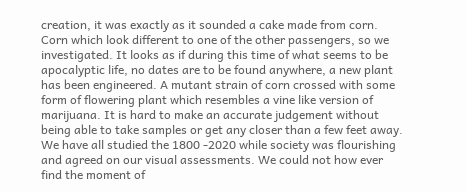creation, it was exactly as it sounded a cake made from corn. Corn which look different to one of the other passengers, so we investigated. It looks as if during this time of what seems to be apocalyptic life, no dates are to be found anywhere, a new plant has been engineered. A mutant strain of corn crossed with some form of flowering plant which resembles a vine like version of marijuana. It is hard to make an accurate judgement without being able to take samples or get any closer than a few feet away. We have all studied the 1800 -2020 while society was flourishing and agreed on our visual assessments. We could not how ever find the moment of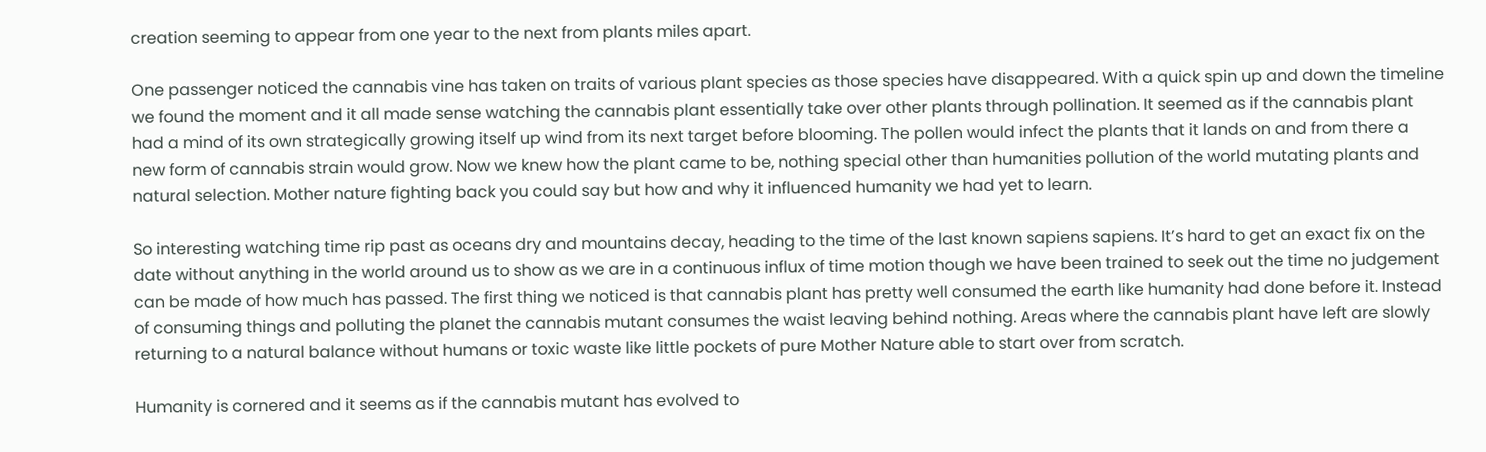creation seeming to appear from one year to the next from plants miles apart.

One passenger noticed the cannabis vine has taken on traits of various plant species as those species have disappeared. With a quick spin up and down the timeline we found the moment and it all made sense watching the cannabis plant essentially take over other plants through pollination. It seemed as if the cannabis plant had a mind of its own strategically growing itself up wind from its next target before blooming. The pollen would infect the plants that it lands on and from there a new form of cannabis strain would grow. Now we knew how the plant came to be, nothing special other than humanities pollution of the world mutating plants and natural selection. Mother nature fighting back you could say but how and why it influenced humanity we had yet to learn.

So interesting watching time rip past as oceans dry and mountains decay, heading to the time of the last known sapiens sapiens. It’s hard to get an exact fix on the date without anything in the world around us to show as we are in a continuous influx of time motion though we have been trained to seek out the time no judgement can be made of how much has passed. The first thing we noticed is that cannabis plant has pretty well consumed the earth like humanity had done before it. Instead of consuming things and polluting the planet the cannabis mutant consumes the waist leaving behind nothing. Areas where the cannabis plant have left are slowly returning to a natural balance without humans or toxic waste like little pockets of pure Mother Nature able to start over from scratch.

Humanity is cornered and it seems as if the cannabis mutant has evolved to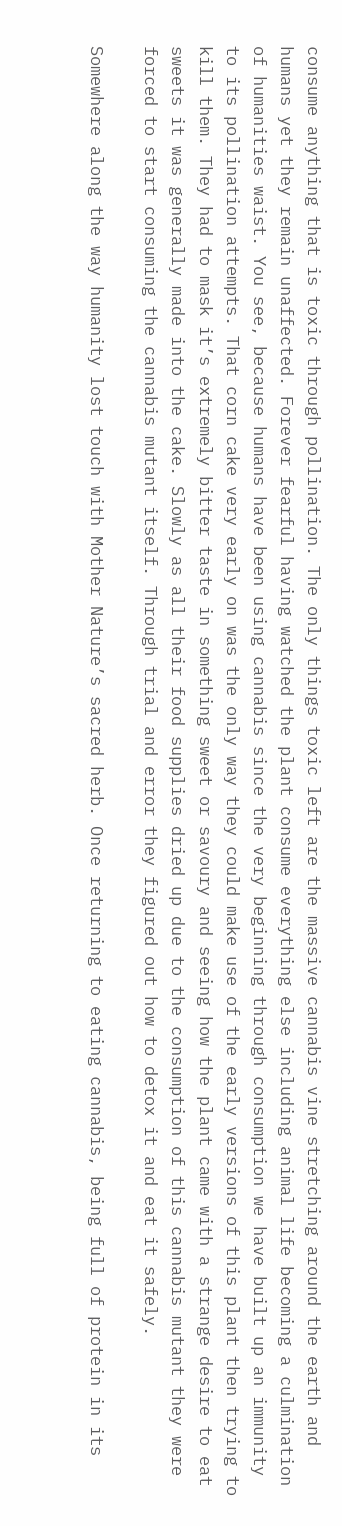consume anything that is toxic through pollination. The only things toxic left are the massive cannabis vine stretching around the earth and humans yet they remain unaffected. Forever fearful having watched the plant consume everything else including animal life becoming a culmination of humanities waist. You see, because humans have been using cannabis since the very beginning through consumption we have built up an immunity to its pollination attempts. That corn cake very early on was the only way they could make use of the early versions of this plant then trying to kill them. They had to mask it’s extremely bitter taste in something sweet or savoury and seeing how the plant came with a strange desire to eat sweets it was generally made into the cake. Slowly as all their food supplies dried up due to the consumption of this cannabis mutant they were forced to start consuming the cannabis mutant itself. Through trial and error they figured out how to detox it and eat it safely.

Somewhere along the way humanity lost touch with Mother Nature’s sacred herb. Once returning to eating cannabis, being full of protein in its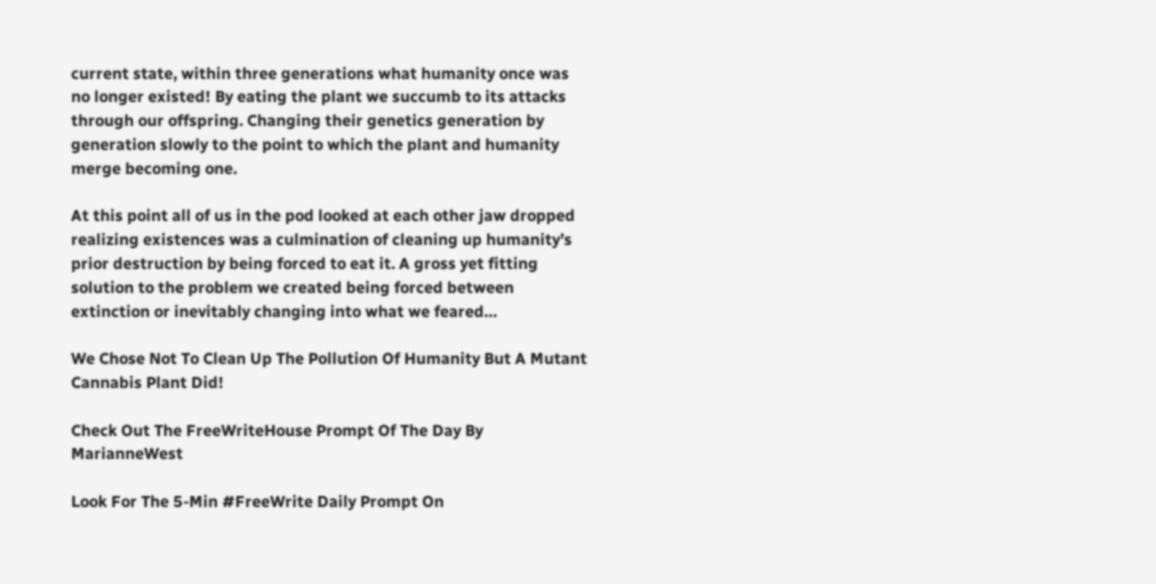current state, within three generations what humanity once was no longer existed! By eating the plant we succumb to its attacks through our offspring. Changing their genetics generation by generation slowly to the point to which the plant and humanity merge becoming one.

At this point all of us in the pod looked at each other jaw dropped realizing existences was a culmination of cleaning up humanity’s prior destruction by being forced to eat it. A gross yet fitting solution to the problem we created being forced between extinction or inevitably changing into what we feared…

We Chose Not To Clean Up The Pollution Of Humanity But A Mutant Cannabis Plant Did!

Check Out The FreeWriteHouse Prompt Of The Day By MarianneWest

Look For The 5-Min #FreeWrite Daily Prompt On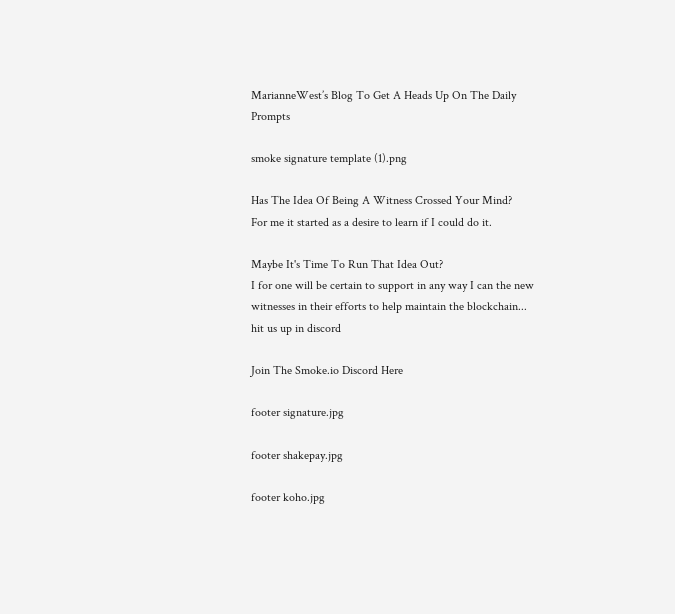MarianneWest’s Blog To Get A Heads Up On The Daily Prompts

smoke signature template (1).png

Has The Idea Of Being A Witness Crossed Your Mind?
For me it started as a desire to learn if I could do it.

Maybe It's Time To Run That Idea Out?
I for one will be certain to support in any way I can the new witnesses in their efforts to help maintain the blockchain... hit us up in discord

Join The Smoke.io Discord Here

footer signature.jpg

footer shakepay.jpg

footer koho.jpg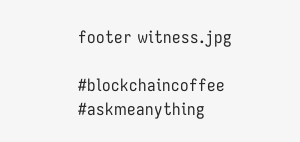footer witness.jpg

#blockchaincoffee #askmeanything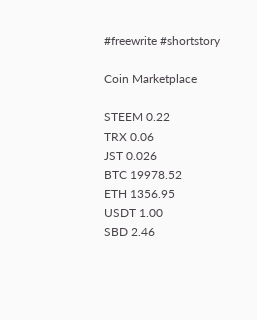#freewrite #shortstory

Coin Marketplace

STEEM 0.22
TRX 0.06
JST 0.026
BTC 19978.52
ETH 1356.95
USDT 1.00
SBD 2.46